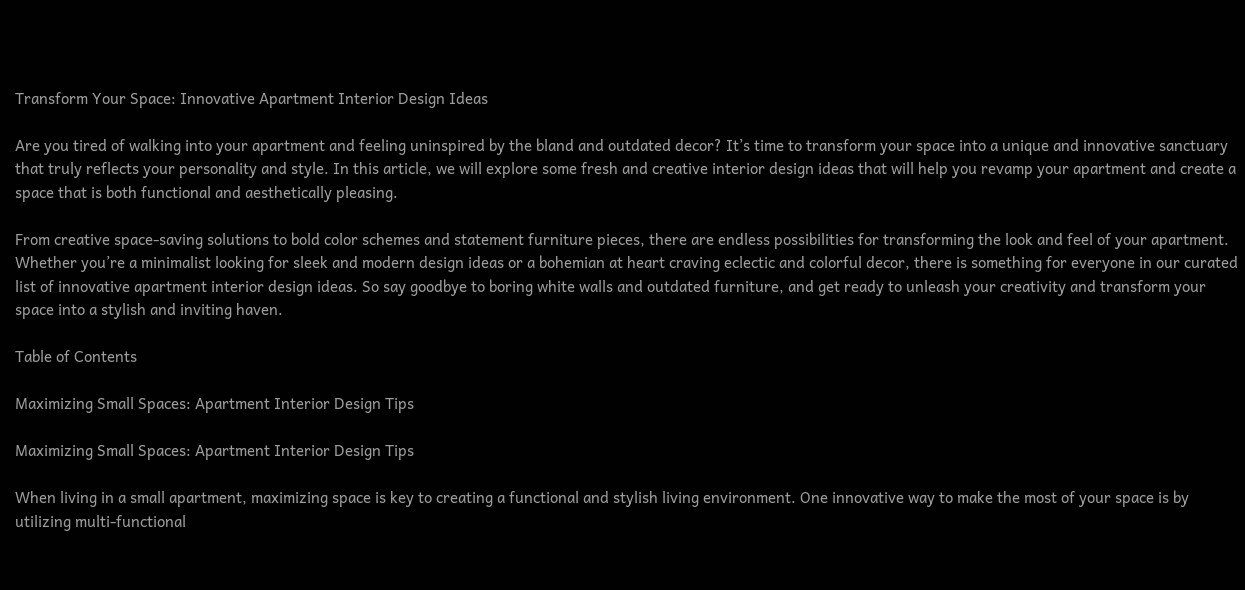Transform Your Space: Innovative Apartment Interior Design Ideas

Are you tired of walking into your apartment and feeling uninspired by the bland and outdated decor? It’s time to transform your space into a unique and innovative sanctuary that truly reflects your personality and style. In this article, we will explore some fresh and creative interior design ideas that will help you revamp your apartment and create a space that is both functional and aesthetically pleasing.

From creative space-saving solutions to bold color schemes and statement furniture pieces, there are endless possibilities for transforming the look and feel of your apartment. Whether you’re a minimalist looking for sleek and modern design ideas or a bohemian at heart craving eclectic and colorful decor, there is something for everyone in our curated list of innovative apartment interior design ideas. So say goodbye to boring white walls and outdated furniture, and get ready to unleash your creativity and transform your space into a stylish and inviting haven.

Table of Contents

Maximizing Small Spaces: Apartment Interior Design Tips

Maximizing Small Spaces: Apartment Interior Design Tips

When living in a small apartment, maximizing space is key to creating a functional and stylish living environment. One innovative way to make the most of your space is by utilizing multi-functional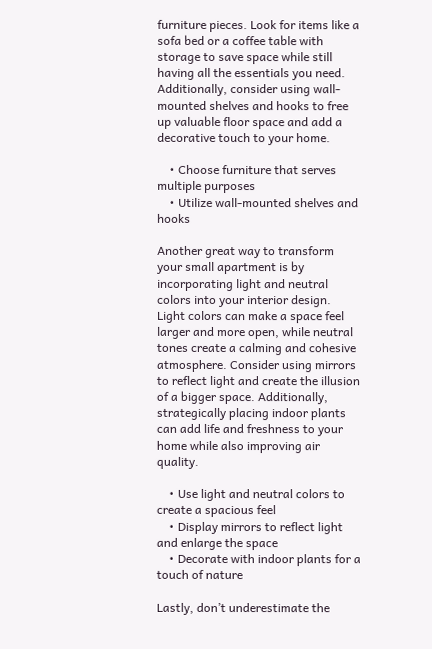furniture pieces. Look for items like a sofa bed or a coffee table with storage to save space while still having all the essentials you need. Additionally, consider using wall-mounted shelves and hooks to free up valuable floor space and add a decorative touch to your home.

    • Choose furniture that serves multiple purposes
    • Utilize wall-mounted shelves and hooks

Another great way to transform your small apartment is by incorporating light and neutral colors into your interior design. Light colors can make a space feel larger and more open, while neutral tones create a calming and cohesive atmosphere. Consider using mirrors to reflect light and create the illusion of a bigger space. Additionally, strategically placing indoor plants can add life and freshness to your home while also improving air quality.

    • Use light and neutral colors to create a spacious feel
    • Display mirrors to reflect light and enlarge the space
    • Decorate with indoor plants for a touch of nature

Lastly, don’t underestimate the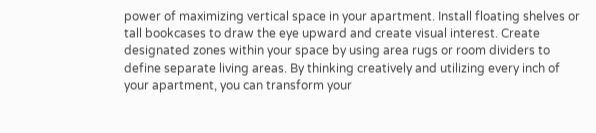power of maximizing vertical space in your apartment. Install floating shelves or tall bookcases to draw the eye upward and create visual interest. Create designated zones within your space by using area rugs or room dividers to define separate living areas. By thinking creatively and utilizing every inch of your apartment, you can transform your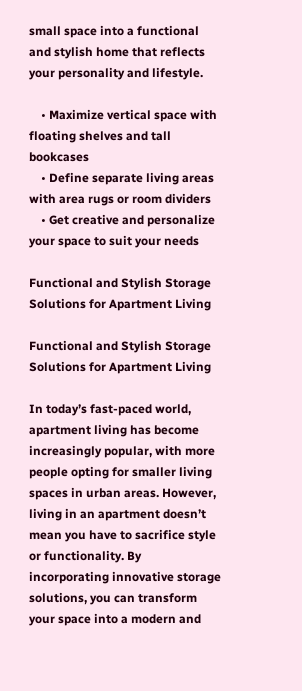small space into a functional and stylish home that reflects your personality and lifestyle.

    • Maximize vertical space with floating shelves and tall bookcases
    • Define separate living areas with area rugs or room dividers
    • Get creative and personalize your space to suit your needs

Functional and Stylish Storage Solutions for Apartment Living

Functional and Stylish Storage Solutions for Apartment Living

In today’s fast-paced world, apartment living has become increasingly popular, with more people opting for smaller living spaces in urban areas. However, living in an apartment doesn’t mean you have to sacrifice style or functionality. By incorporating innovative storage solutions, you can transform your space into a modern and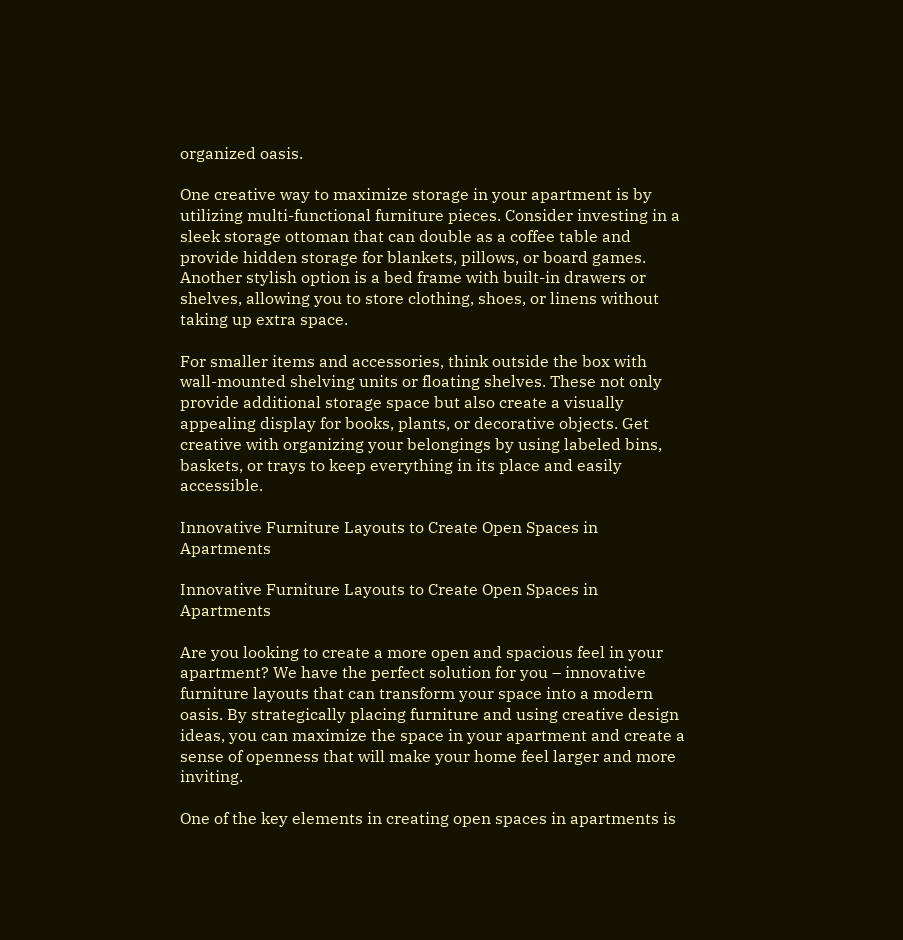organized oasis.

One creative way to maximize storage in your apartment is by utilizing multi-functional furniture pieces. Consider investing in a sleek storage ottoman that can double as a coffee table and provide hidden storage for blankets, pillows, or board games. Another stylish option is a bed frame with built-in drawers or shelves, allowing you to store clothing, shoes, or linens without taking up extra space.

For smaller items and accessories, think outside the box with wall-mounted shelving units or floating shelves. These not only provide additional storage space but also create a visually appealing display for books, plants, or decorative objects. Get creative with organizing your belongings by using labeled bins, baskets, or trays to keep everything in its place and easily accessible.

Innovative Furniture Layouts to Create Open Spaces in Apartments

Innovative Furniture Layouts to Create Open Spaces in Apartments

Are you looking to create a more open and spacious feel in your apartment? We have the perfect solution for you – innovative furniture layouts that can transform your space into a modern oasis. By strategically placing furniture and using creative design ideas, you can maximize the space in your apartment and create a sense of openness that will make your home feel larger and more inviting.

One of the key elements in creating open spaces in apartments is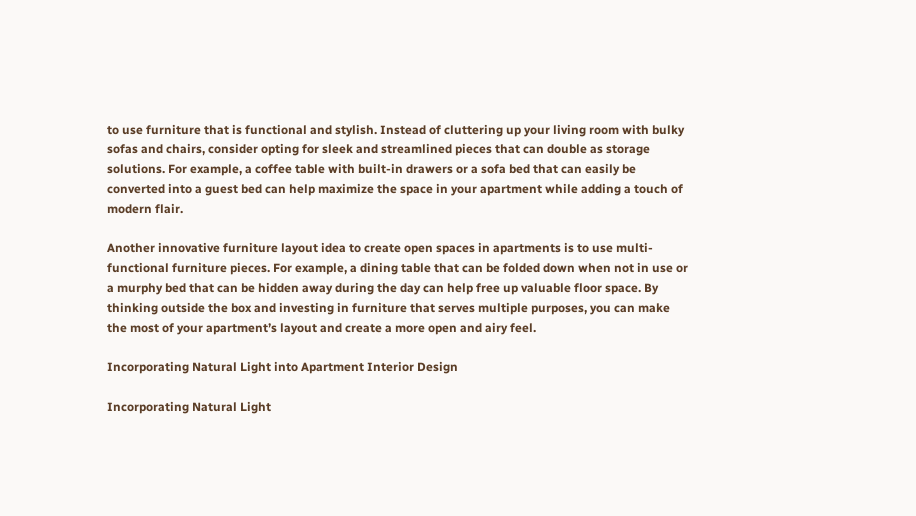to use furniture that is functional and stylish. Instead of cluttering up your living room with bulky sofas and chairs, consider opting for sleek and streamlined pieces that can double as storage solutions. For example, a coffee table with built-in drawers or a sofa bed that can easily be converted into a guest bed can help maximize the space in your apartment while adding a touch of modern flair.

Another innovative furniture layout idea to create open spaces in apartments is to use multi-functional furniture pieces. For example, a dining table that can be folded down when not in use or a murphy bed that can be hidden away during the day can help free up valuable floor space. By thinking outside the box and investing in furniture that serves multiple purposes, you can make the most of your apartment’s layout and create a more open and airy feel.

Incorporating Natural Light into Apartment Interior Design

Incorporating Natural Light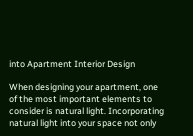into Apartment Interior Design

When designing your apartment, one of the most important elements to consider is natural light. Incorporating natural light into your space not only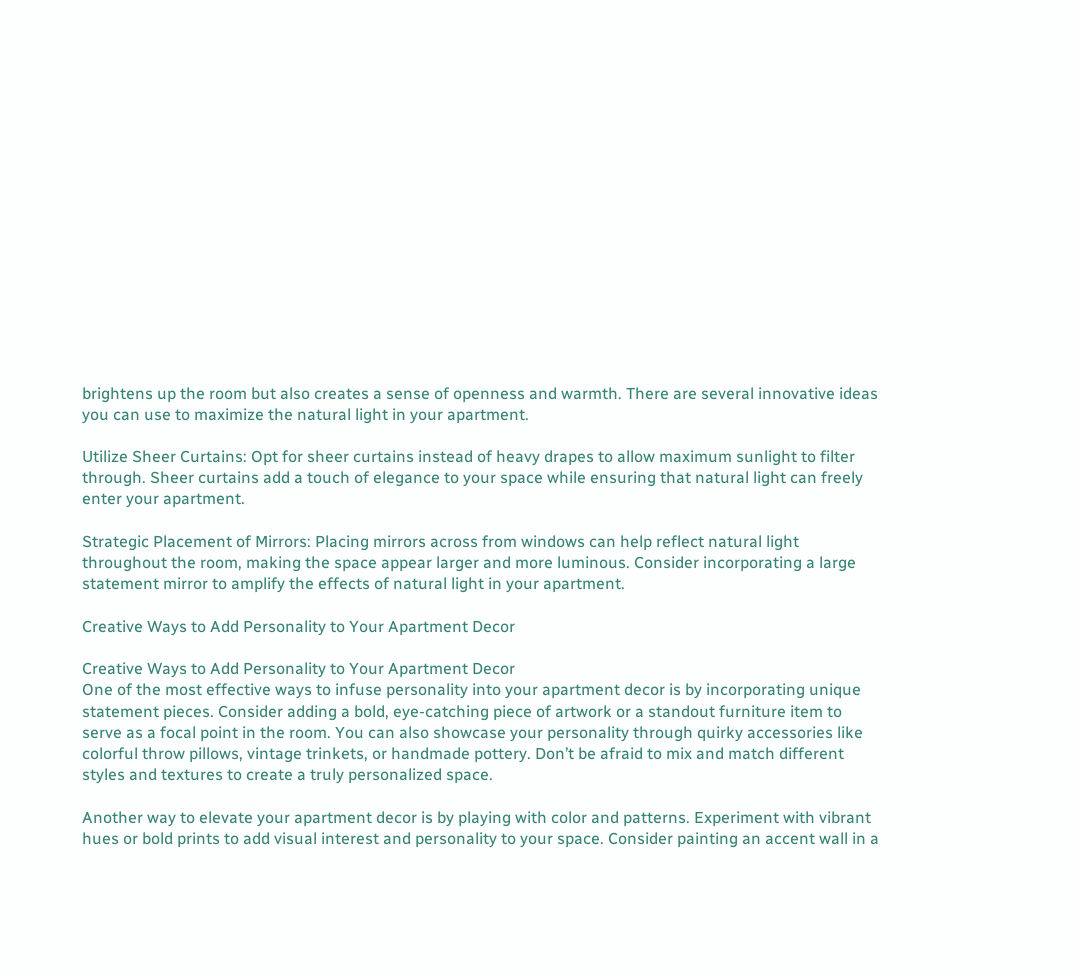brightens up the room but also creates a sense of openness and warmth. There are several innovative ideas you can use to maximize the natural light in your apartment.

Utilize Sheer Curtains: Opt for sheer curtains instead of heavy drapes to allow maximum sunlight to filter through. Sheer curtains add a touch of elegance to your space while ensuring that natural light can freely enter your apartment.

Strategic Placement of Mirrors: Placing mirrors across from windows can help reflect natural light throughout the room, making the space appear larger and more luminous. Consider incorporating a large statement mirror to amplify the effects of natural light in your apartment.

Creative Ways to Add Personality to Your Apartment Decor

Creative Ways to Add Personality to Your Apartment Decor
One of the most effective ways to infuse personality into your apartment decor is by incorporating unique statement pieces. Consider adding a bold, eye-catching piece of artwork or a standout furniture item to serve as a focal point in the room. You can also showcase your personality through quirky accessories like colorful throw pillows, vintage trinkets, or handmade pottery. Don’t be afraid to mix and match different styles and textures to create a truly personalized space.

Another way to elevate your apartment decor is by playing with color and patterns. Experiment with vibrant hues or bold prints to add visual interest and personality to your space. Consider painting an accent wall in a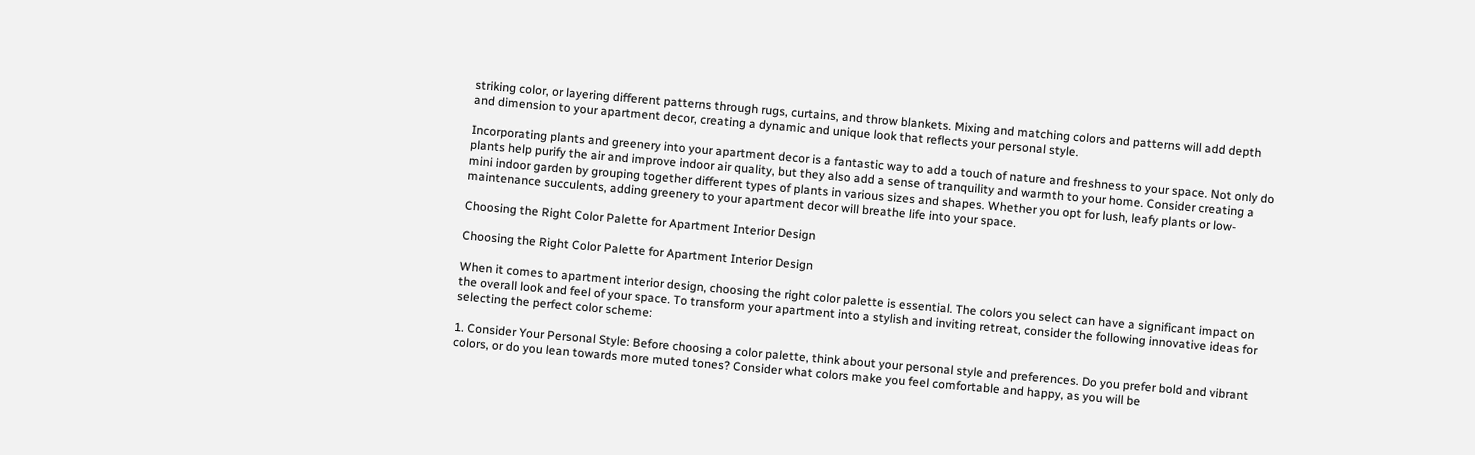striking color, or layering different patterns through rugs, curtains, and throw blankets. Mixing and matching colors and patterns will add depth and dimension to your apartment decor, creating a dynamic and unique look that reflects your personal style.

Incorporating plants and greenery into your apartment decor is a fantastic way to add a touch of nature and freshness to your space. Not only do plants help purify the air and improve indoor air quality, but they also add a sense of tranquility and warmth to your home. Consider creating a mini indoor garden by grouping together different types of plants in various sizes and shapes. Whether you opt for lush, leafy plants or low-maintenance succulents, adding greenery to your apartment decor will breathe life into your space.

Choosing the Right Color Palette for Apartment Interior Design

Choosing the Right Color Palette for Apartment Interior Design

When it comes to apartment interior design, choosing the right color palette is essential. The colors you select can have a significant impact on the overall look and feel of your space. To transform your apartment into a stylish and inviting retreat, consider the following innovative ideas for selecting the perfect color scheme:

1. Consider Your Personal Style: Before choosing a color palette, think about your personal style and preferences. Do you prefer bold and vibrant colors, or do you lean towards more muted tones? Consider what colors make you feel comfortable and happy, as you will be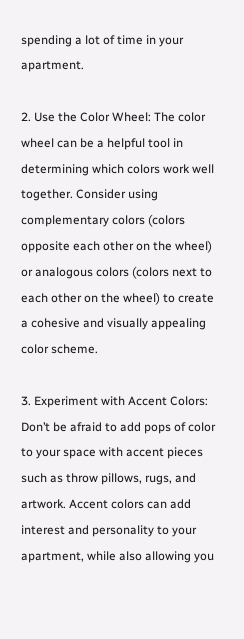spending a lot of time in your apartment.

2. Use the Color Wheel: The color wheel can be a helpful tool in determining which colors work well together. Consider using complementary colors (colors opposite each other on the wheel) or analogous colors (colors next to each other on the wheel) to create a cohesive and visually appealing color scheme.

3. Experiment with Accent Colors: Don’t be afraid to add pops of color to your space with accent pieces such as throw pillows, rugs, and artwork. Accent colors can add interest and personality to your apartment, while also allowing you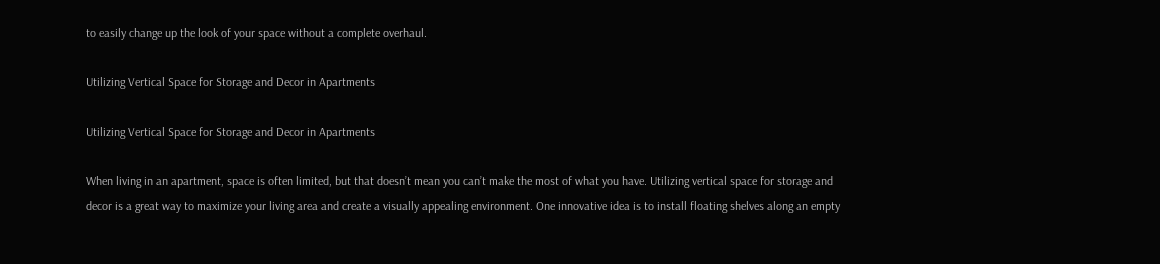to easily change up the look of your space without a complete overhaul.

Utilizing Vertical Space for Storage and Decor in Apartments

Utilizing Vertical Space for Storage and Decor in Apartments

When living in an apartment, space is often limited, but that doesn’t mean you can’t make the most of what you have. Utilizing vertical space for storage and decor is a great way to maximize your living area and create a visually appealing environment. One innovative idea is to install floating shelves along an empty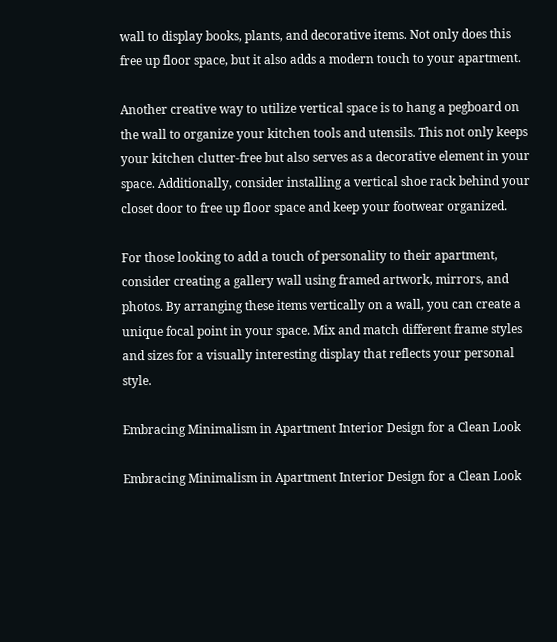wall to display books, plants, and decorative items. Not only does this free up floor space, but it also adds a modern touch to your apartment.

Another creative way to utilize vertical space is to hang a pegboard on the wall to organize your kitchen tools and utensils. This not only keeps your kitchen clutter-free but also serves as a decorative element in your space. Additionally, consider installing a vertical shoe rack behind your closet door to free up floor space and keep your footwear organized.

For those looking to add a touch of personality to their apartment, consider creating a gallery wall using framed artwork, mirrors, and photos. By arranging these items vertically on a wall, you can create a unique focal point in your space. Mix and match different frame styles and sizes for a visually interesting display that reflects your personal style.

Embracing Minimalism in Apartment Interior Design for a Clean Look

Embracing Minimalism in Apartment Interior Design for a Clean Look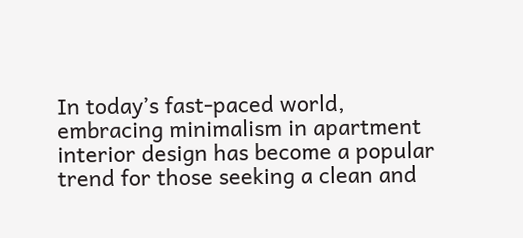In today’s fast-paced world, embracing minimalism in apartment interior design has become a popular trend for those seeking a clean and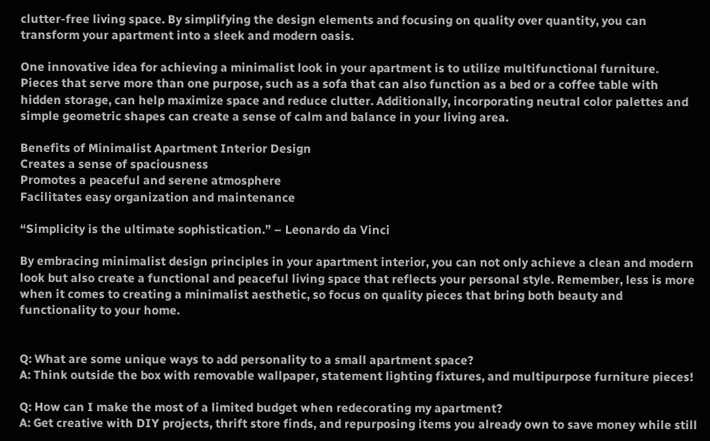clutter-free living space. By simplifying the design elements and focusing on quality over quantity, you can transform your apartment into a sleek and modern oasis.

One innovative idea for achieving a minimalist look in your apartment is to utilize multifunctional furniture. Pieces that serve more than one purpose, such as a sofa that can also function as a bed or a coffee table with hidden storage, can help maximize space and reduce clutter. Additionally, incorporating neutral color palettes and simple geometric shapes can create a sense of calm and balance in your living area.

Benefits of Minimalist Apartment Interior Design
Creates a sense of spaciousness
Promotes a peaceful and serene atmosphere
Facilitates easy organization and maintenance

“Simplicity is the ultimate sophistication.” – Leonardo da Vinci

By embracing minimalist design principles in your apartment interior, you can not only achieve a clean and modern look but also create a functional and peaceful living space that reflects your personal style. Remember, less is more when it comes to creating a minimalist aesthetic, so focus on quality pieces that bring both beauty and functionality to your home.


Q: What are some unique ways to add personality to a small apartment space?
A: Think outside the box with removable wallpaper, statement lighting fixtures, and multipurpose furniture pieces!

Q: How can I make the most of a limited budget when redecorating my apartment?
A: Get creative with DIY projects, thrift store finds, and repurposing items you already own to save money while still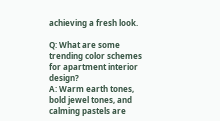achieving a fresh look.

Q: What are some trending color schemes for apartment interior design?
A: Warm earth tones, bold jewel tones, and calming pastels are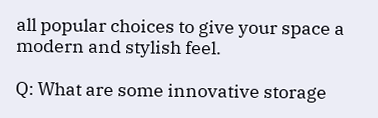all popular choices to give your space a modern and stylish feel.

Q: What are some innovative storage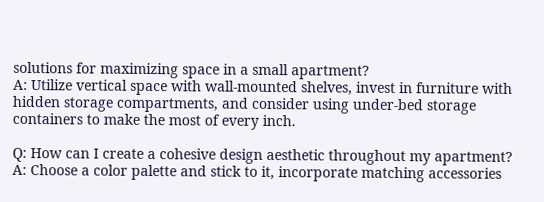solutions for maximizing space in a small apartment?
A: Utilize vertical space with wall-mounted shelves, invest in furniture with hidden storage compartments, and consider using under-bed storage containers to make the most of every inch.

Q: How can I create a cohesive design aesthetic throughout my apartment?
A: Choose a color palette and stick to it, incorporate matching accessories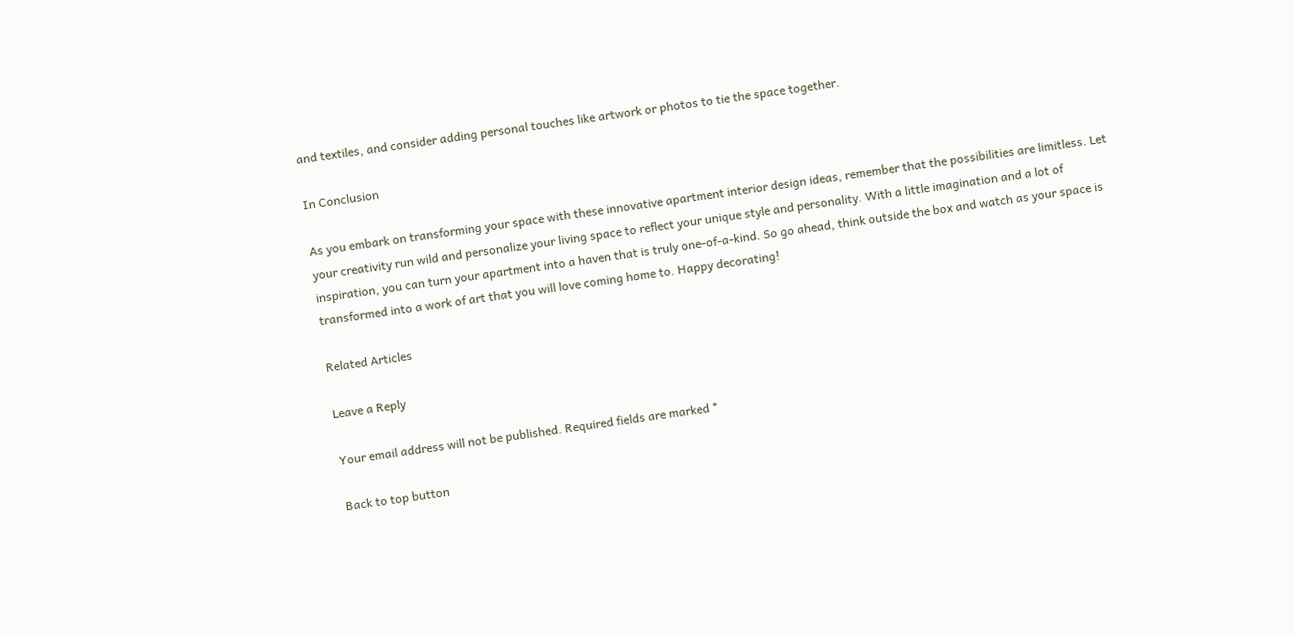and textiles, and consider adding personal touches like artwork or photos to tie the space together.

In Conclusion

As you embark on transforming your space with these innovative apartment interior design ideas, remember that the possibilities are limitless. Let your creativity run wild and personalize your living space to reflect your unique style and personality. With a little imagination and a lot of inspiration, you can turn your apartment into a haven that is truly one-of-a-kind. So go ahead, think outside the box and watch as your space is transformed into a work of art that you will love coming home to. Happy decorating!

Related Articles

Leave a Reply

Your email address will not be published. Required fields are marked *

Back to top button